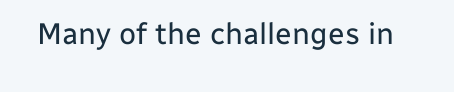Many of the challenges in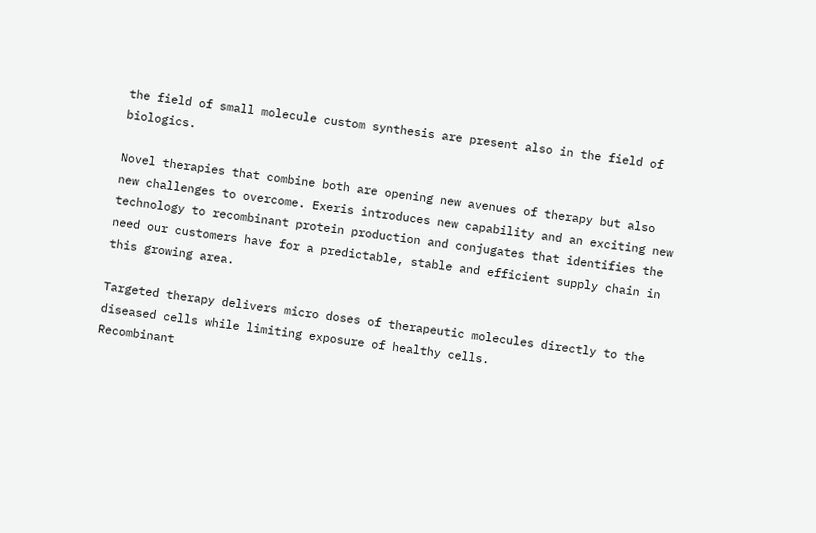the field of small molecule custom synthesis are present also in the field of biologics.

Novel therapies that combine both are opening new avenues of therapy but also new challenges to overcome. Exeris introduces new capability and an exciting new technology to recombinant protein production and conjugates that identifies the need our customers have for a predictable, stable and efficient supply chain in this growing area.

Targeted therapy delivers micro doses of therapeutic molecules directly to the diseased cells while limiting exposure of healthy cells.
Recombinant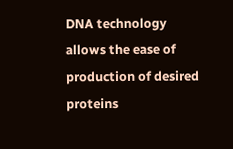DNA technology allows the ease of production of desired proteins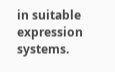in suitable expression systems.